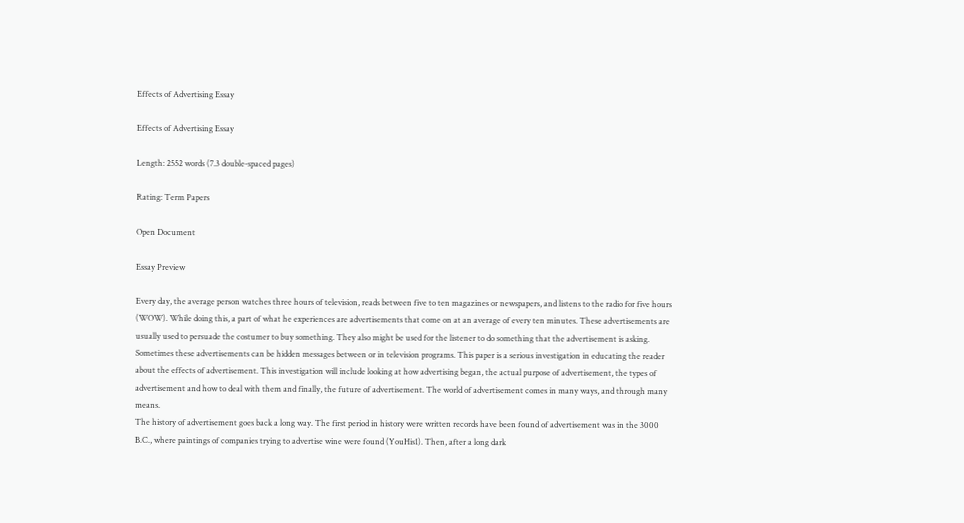Effects of Advertising Essay

Effects of Advertising Essay

Length: 2552 words (7.3 double-spaced pages)

Rating: Term Papers

Open Document

Essay Preview

Every day, the average person watches three hours of television, reads between five to ten magazines or newspapers, and listens to the radio for five hours (WOW). While doing this, a part of what he experiences are advertisements that come on at an average of every ten minutes. These advertisements are usually used to persuade the costumer to buy something. They also might be used for the listener to do something that the advertisement is asking. Sometimes these advertisements can be hidden messages between or in television programs. This paper is a serious investigation in educating the reader about the effects of advertisement. This investigation will include looking at how advertising began, the actual purpose of advertisement, the types of advertisement and how to deal with them and finally, the future of advertisement. The world of advertisement comes in many ways, and through many means.
The history of advertisement goes back a long way. The first period in history were written records have been found of advertisement was in the 3000 B.C., where paintings of companies trying to advertise wine were found (YouHis1). Then, after a long dark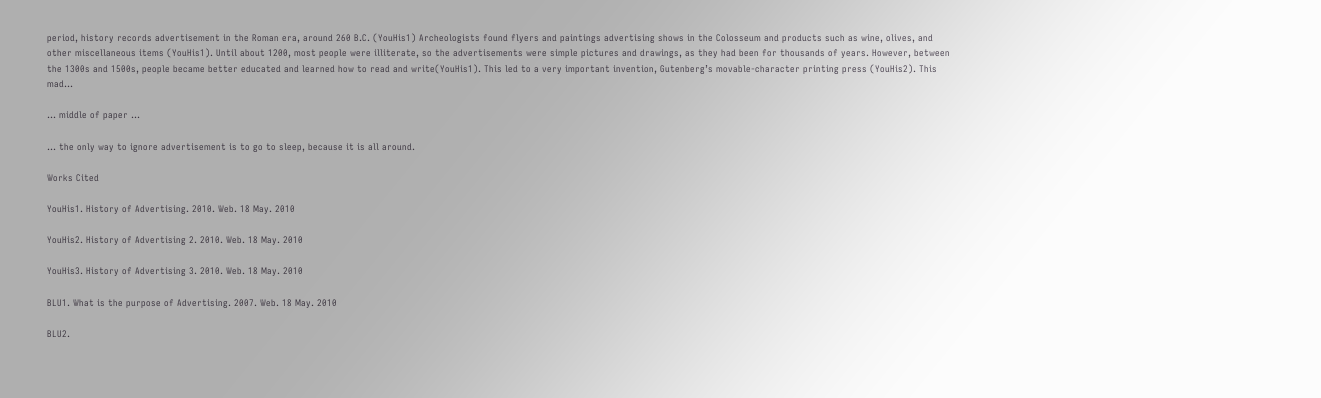period, history records advertisement in the Roman era, around 260 B.C. (YouHis1) Archeologists found flyers and paintings advertising shows in the Colosseum and products such as wine, olives, and other miscellaneous items (YouHis1). Until about 1200, most people were illiterate, so the advertisements were simple pictures and drawings, as they had been for thousands of years. However, between the 1300s and 1500s, people became better educated and learned how to read and write(YouHis1). This led to a very important invention, Gutenberg’s movable-character printing press (YouHis2). This mad...

... middle of paper ...

... the only way to ignore advertisement is to go to sleep, because it is all around.

Works Cited

YouHis1. History of Advertising. 2010. Web. 18 May. 2010

YouHis2. History of Advertising 2. 2010. Web. 18 May. 2010

YouHis3. History of Advertising 3. 2010. Web. 18 May. 2010

BLU1. What is the purpose of Advertising. 2007. Web. 18 May. 2010

BLU2.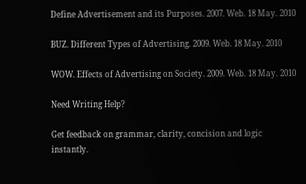Define Advertisement and its Purposes. 2007. Web. 18 May. 2010

BUZ. Different Types of Advertising. 2009. Web. 18 May. 2010

WOW. Effects of Advertising on Society. 2009. Web. 18 May. 2010

Need Writing Help?

Get feedback on grammar, clarity, concision and logic instantly.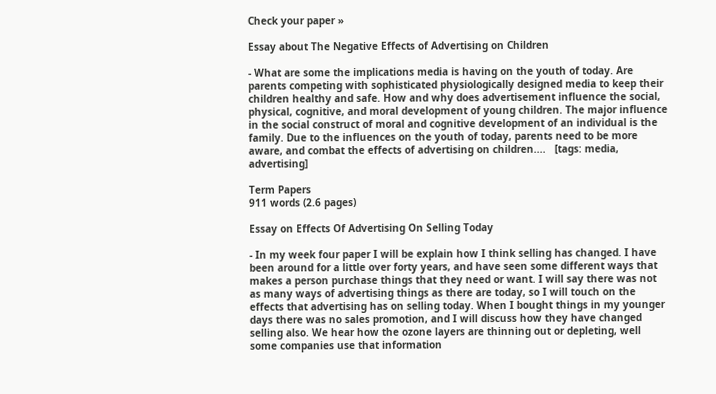Check your paper »

Essay about The Negative Effects of Advertising on Children

- What are some the implications media is having on the youth of today. Are parents competing with sophisticated physiologically designed media to keep their children healthy and safe. How and why does advertisement influence the social, physical, cognitive, and moral development of young children. The major influence in the social construct of moral and cognitive development of an individual is the family. Due to the influences on the youth of today, parents need to be more aware, and combat the effects of advertising on children....   [tags: media, advertising]

Term Papers
911 words (2.6 pages)

Essay on Effects Of Advertising On Selling Today

- In my week four paper I will be explain how I think selling has changed. I have been around for a little over forty years, and have seen some different ways that makes a person purchase things that they need or want. I will say there was not as many ways of advertising things as there are today, so I will touch on the effects that advertising has on selling today. When I bought things in my younger days there was no sales promotion, and I will discuss how they have changed selling also. We hear how the ozone layers are thinning out or depleting, well some companies use that information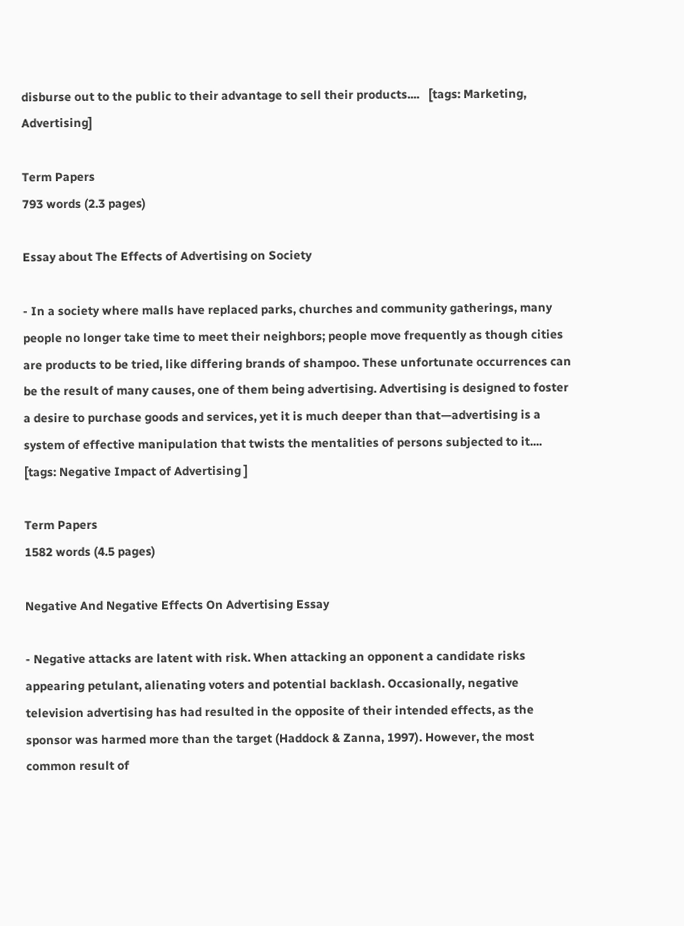disburse out to the public to their advantage to sell their products....   [tags: Marketing, Advertising]

Term Papers
793 words (2.3 pages)

Essay about The Effects of Advertising on Society

- In a society where malls have replaced parks, churches and community gatherings, many people no longer take time to meet their neighbors; people move frequently as though cities are products to be tried, like differing brands of shampoo. These unfortunate occurrences can be the result of many causes, one of them being advertising. Advertising is designed to foster a desire to purchase goods and services, yet it is much deeper than that—advertising is a system of effective manipulation that twists the mentalities of persons subjected to it....   [tags: Negative Impact of Advertising ]

Term Papers
1582 words (4.5 pages)

Negative And Negative Effects On Advertising Essay

- Negative attacks are latent with risk. When attacking an opponent a candidate risks appearing petulant, alienating voters and potential backlash. Occasionally, negative television advertising has had resulted in the opposite of their intended effects, as the sponsor was harmed more than the target (Haddock & Zanna, 1997). However, the most common result of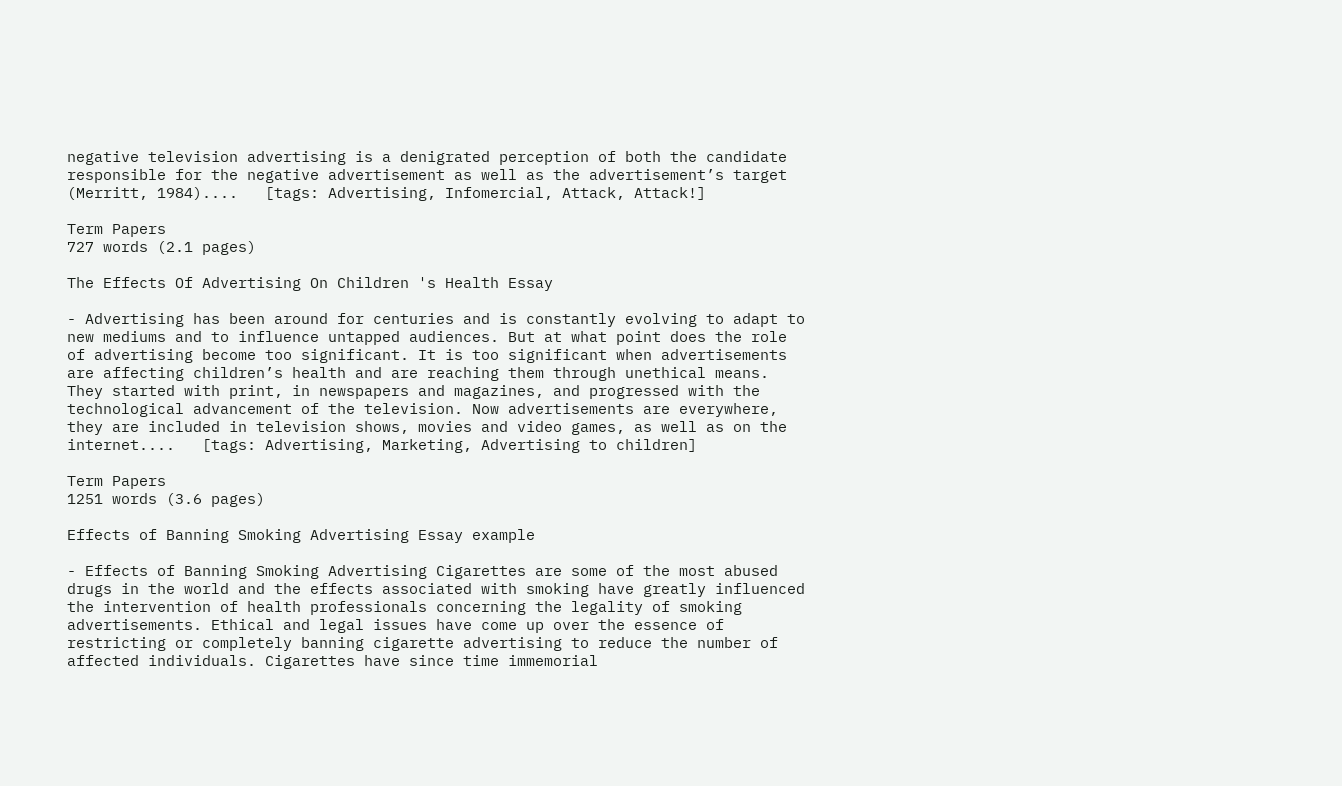negative television advertising is a denigrated perception of both the candidate responsible for the negative advertisement as well as the advertisement’s target (Merritt, 1984)....   [tags: Advertising, Infomercial, Attack, Attack!]

Term Papers
727 words (2.1 pages)

The Effects Of Advertising On Children 's Health Essay

- Advertising has been around for centuries and is constantly evolving to adapt to new mediums and to influence untapped audiences. But at what point does the role of advertising become too significant. It is too significant when advertisements are affecting children’s health and are reaching them through unethical means. They started with print, in newspapers and magazines, and progressed with the technological advancement of the television. Now advertisements are everywhere, they are included in television shows, movies and video games, as well as on the internet....   [tags: Advertising, Marketing, Advertising to children]

Term Papers
1251 words (3.6 pages)

Effects of Banning Smoking Advertising Essay example

- Effects of Banning Smoking Advertising Cigarettes are some of the most abused drugs in the world and the effects associated with smoking have greatly influenced the intervention of health professionals concerning the legality of smoking advertisements. Ethical and legal issues have come up over the essence of restricting or completely banning cigarette advertising to reduce the number of affected individuals. Cigarettes have since time immemorial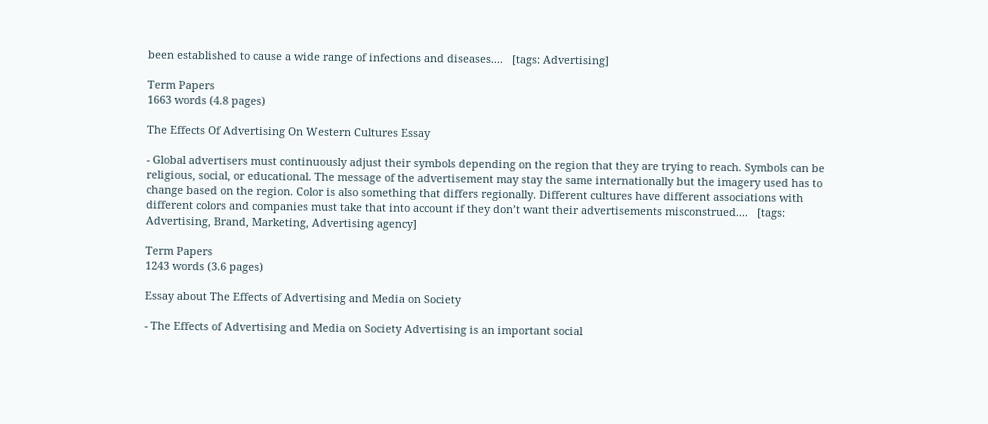been established to cause a wide range of infections and diseases....   [tags: Advertising]

Term Papers
1663 words (4.8 pages)

The Effects Of Advertising On Western Cultures Essay

- Global advertisers must continuously adjust their symbols depending on the region that they are trying to reach. Symbols can be religious, social, or educational. The message of the advertisement may stay the same internationally but the imagery used has to change based on the region. Color is also something that differs regionally. Different cultures have different associations with different colors and companies must take that into account if they don’t want their advertisements misconstrued....   [tags: Advertising, Brand, Marketing, Advertising agency]

Term Papers
1243 words (3.6 pages)

Essay about The Effects of Advertising and Media on Society

- The Effects of Advertising and Media on Society Advertising is an important social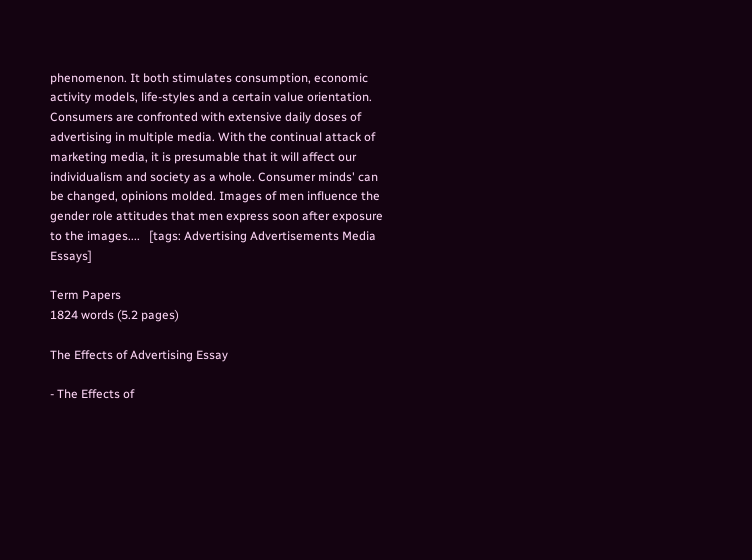phenomenon. It both stimulates consumption, economic activity models, life-styles and a certain value orientation. Consumers are confronted with extensive daily doses of advertising in multiple media. With the continual attack of marketing media, it is presumable that it will affect our individualism and society as a whole. Consumer minds' can be changed, opinions molded. Images of men influence the gender role attitudes that men express soon after exposure to the images....   [tags: Advertising Advertisements Media Essays]

Term Papers
1824 words (5.2 pages)

The Effects of Advertising Essay

- The Effects of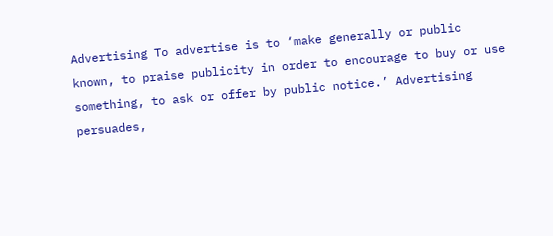Advertising To advertise is to ‘make generally or public known, to praise publicity in order to encourage to buy or use something, to ask or offer by public notice.’ Advertising persuades,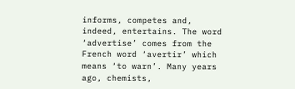informs, competes and, indeed, entertains. The word ‘advertise’ comes from the French word ‘avertir’ which means ‘to warn’. Many years ago, chemists,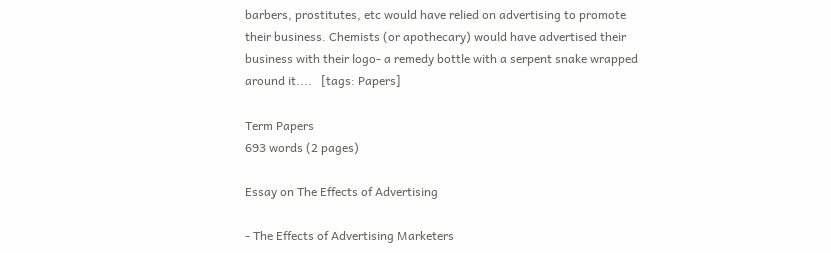barbers, prostitutes, etc would have relied on advertising to promote their business. Chemists (or apothecary) would have advertised their business with their logo- a remedy bottle with a serpent snake wrapped around it....   [tags: Papers]

Term Papers
693 words (2 pages)

Essay on The Effects of Advertising

- The Effects of Advertising Marketers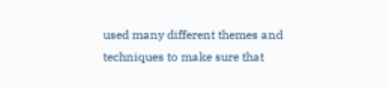used many different themes and techniques to make sure that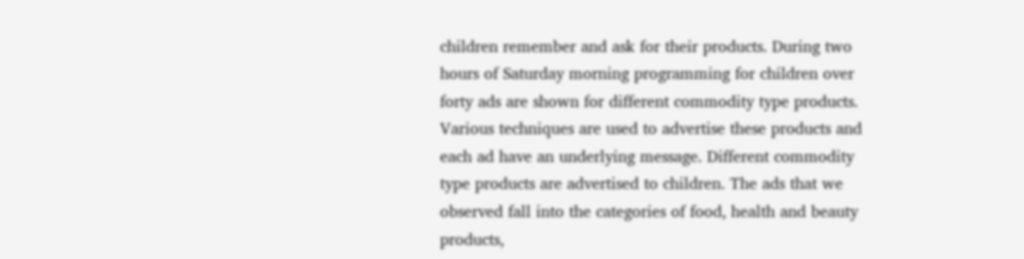children remember and ask for their products. During two hours of Saturday morning programming for children over forty ads are shown for different commodity type products. Various techniques are used to advertise these products and each ad have an underlying message. Different commodity type products are advertised to children. The ads that we observed fall into the categories of food, health and beauty products,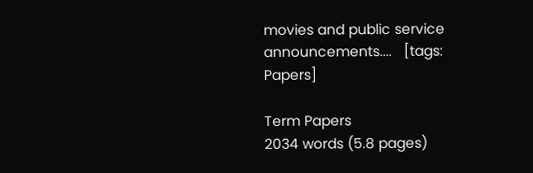movies and public service announcements....   [tags: Papers]

Term Papers
2034 words (5.8 pages)